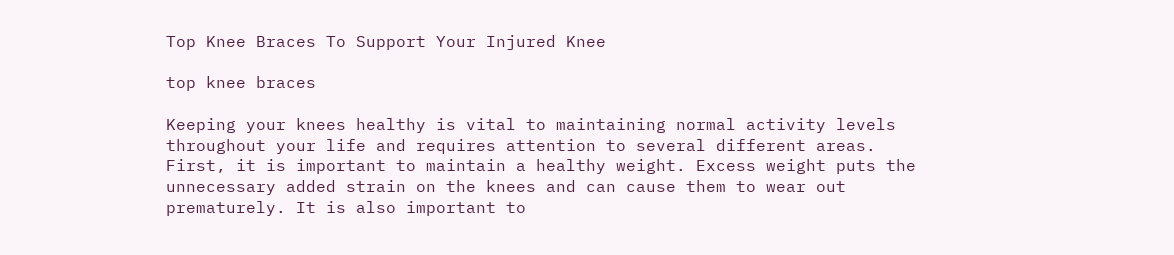Top Knee Braces To Support Your Injured Knee

top knee braces

Keeping your knees healthy is vital to maintaining normal activity levels throughout your life and requires attention to several different areas. First, it is important to maintain a healthy weight. Excess weight puts the unnecessary added strain on the knees and can cause them to wear out prematurely. It is also important to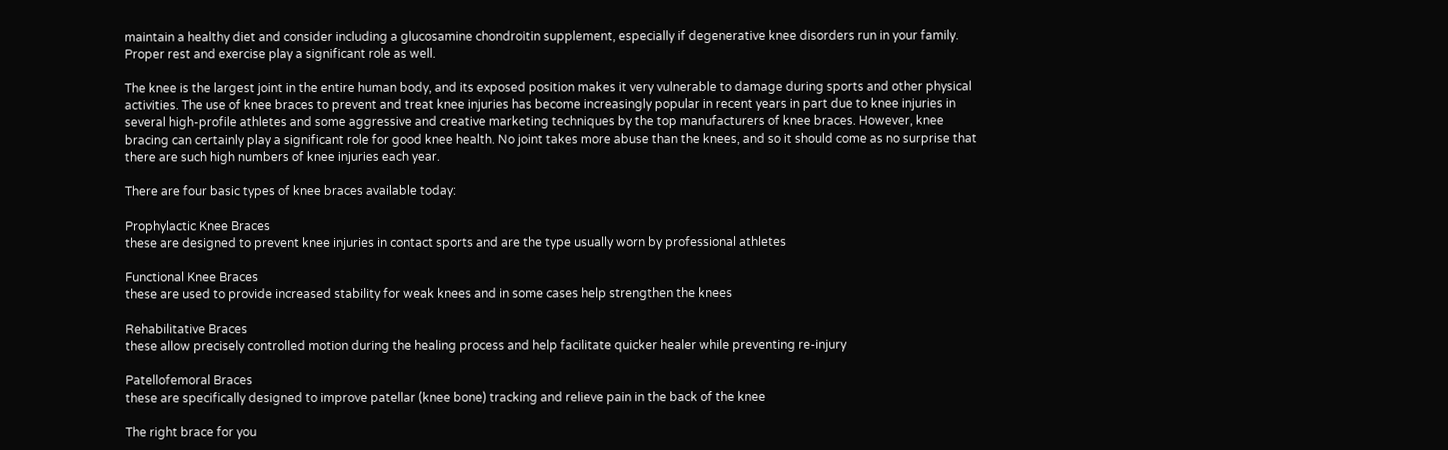maintain a healthy diet and consider including a glucosamine chondroitin supplement, especially if degenerative knee disorders run in your family. Proper rest and exercise play a significant role as well.

The knee is the largest joint in the entire human body, and its exposed position makes it very vulnerable to damage during sports and other physical activities. The use of knee braces to prevent and treat knee injuries has become increasingly popular in recent years in part due to knee injuries in several high-profile athletes and some aggressive and creative marketing techniques by the top manufacturers of knee braces. However, knee bracing can certainly play a significant role for good knee health. No joint takes more abuse than the knees, and so it should come as no surprise that there are such high numbers of knee injuries each year.

There are four basic types of knee braces available today:

Prophylactic Knee Braces
these are designed to prevent knee injuries in contact sports and are the type usually worn by professional athletes

Functional Knee Braces
these are used to provide increased stability for weak knees and in some cases help strengthen the knees

Rehabilitative Braces
these allow precisely controlled motion during the healing process and help facilitate quicker healer while preventing re-injury

Patellofemoral Braces
these are specifically designed to improve patellar (knee bone) tracking and relieve pain in the back of the knee

The right brace for you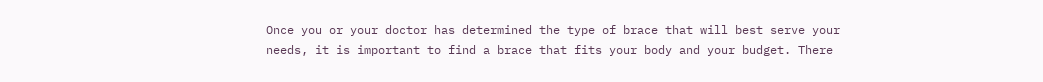Once you or your doctor has determined the type of brace that will best serve your needs, it is important to find a brace that fits your body and your budget. There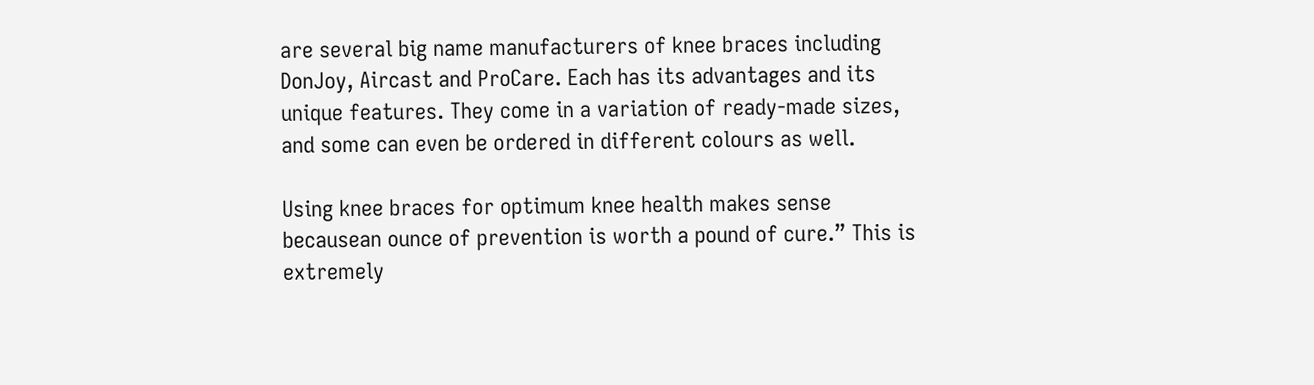are several big name manufacturers of knee braces including DonJoy, Aircast and ProCare. Each has its advantages and its unique features. They come in a variation of ready-made sizes, and some can even be ordered in different colours as well.

Using knee braces for optimum knee health makes sense becausean ounce of prevention is worth a pound of cure.” This is extremely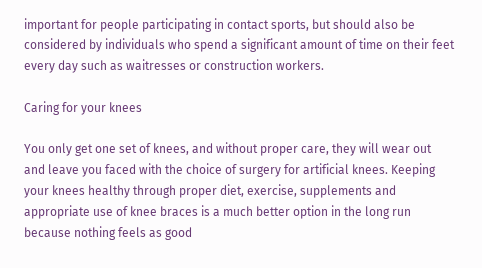important for people participating in contact sports, but should also be considered by individuals who spend a significant amount of time on their feet every day such as waitresses or construction workers.

Caring for your knees

You only get one set of knees, and without proper care, they will wear out and leave you faced with the choice of surgery for artificial knees. Keeping your knees healthy through proper diet, exercise, supplements and appropriate use of knee braces is a much better option in the long run because nothing feels as good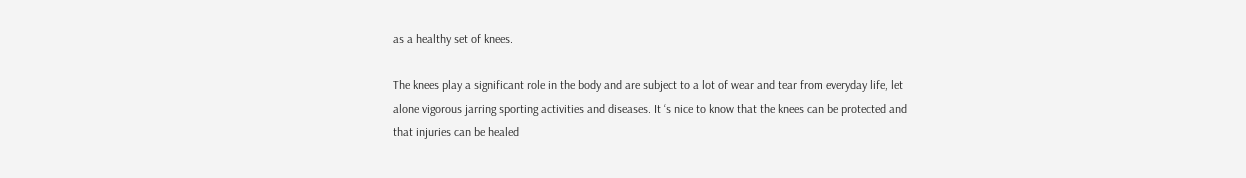as a healthy set of knees.

The knees play a significant role in the body and are subject to a lot of wear and tear from everyday life, let alone vigorous jarring sporting activities and diseases. It ‘s nice to know that the knees can be protected and that injuries can be healed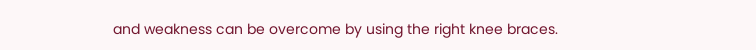and weakness can be overcome by using the right knee braces.